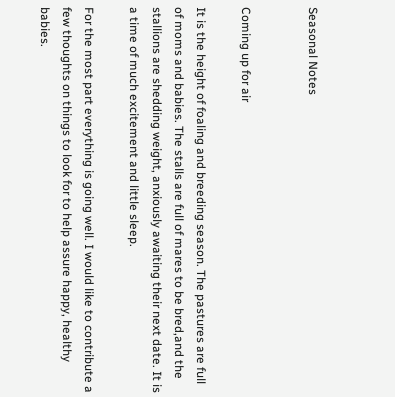Seasonal Notes


Coming up for air

It is the height of foaling and breeding season. The pastures are full of moms and babies. The stalls are full of mares to be bred,and the stallions are shedding weight, anxiously awaiting their next date. It is a time of much excitement and little sleep.

For the most part everything is going well. I would like to contribute a few thoughts on things to look for to help assure happy, healthy babies.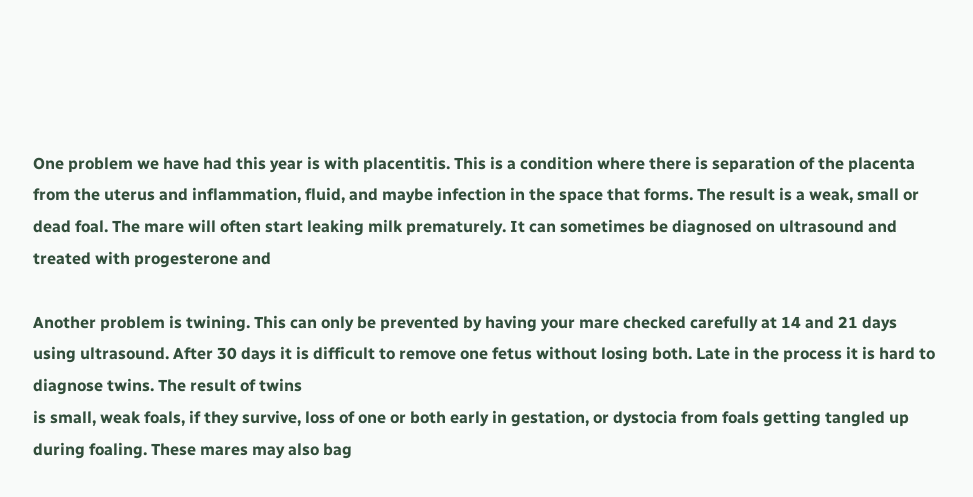One problem we have had this year is with placentitis. This is a condition where there is separation of the placenta from the uterus and inflammation, fluid, and maybe infection in the space that forms. The result is a weak, small or dead foal. The mare will often start leaking milk prematurely. It can sometimes be diagnosed on ultrasound and treated with progesterone and

Another problem is twining. This can only be prevented by having your mare checked carefully at 14 and 21 days using ultrasound. After 30 days it is difficult to remove one fetus without losing both. Late in the process it is hard to diagnose twins. The result of twins
is small, weak foals, if they survive, loss of one or both early in gestation, or dystocia from foals getting tangled up during foaling. These mares may also bag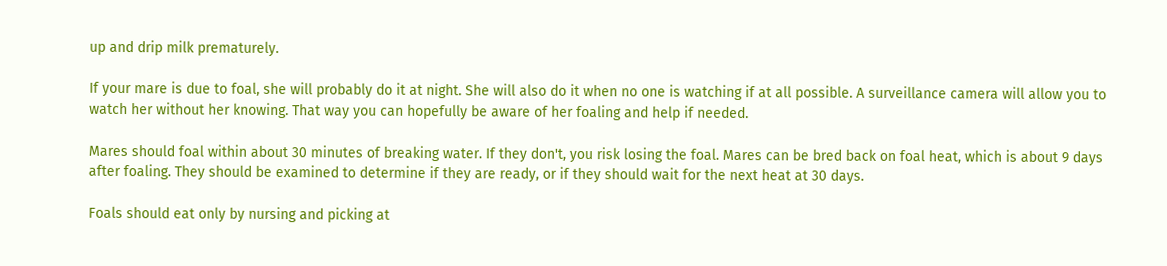up and drip milk prematurely.

If your mare is due to foal, she will probably do it at night. She will also do it when no one is watching if at all possible. A surveillance camera will allow you to watch her without her knowing. That way you can hopefully be aware of her foaling and help if needed.

Mares should foal within about 30 minutes of breaking water. If they don't, you risk losing the foal. Mares can be bred back on foal heat, which is about 9 days after foaling. They should be examined to determine if they are ready, or if they should wait for the next heat at 30 days.

Foals should eat only by nursing and picking at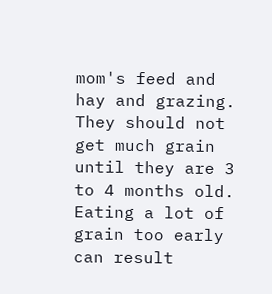mom's feed and hay and grazing. They should not get much grain until they are 3 to 4 months old. Eating a lot of grain too early can result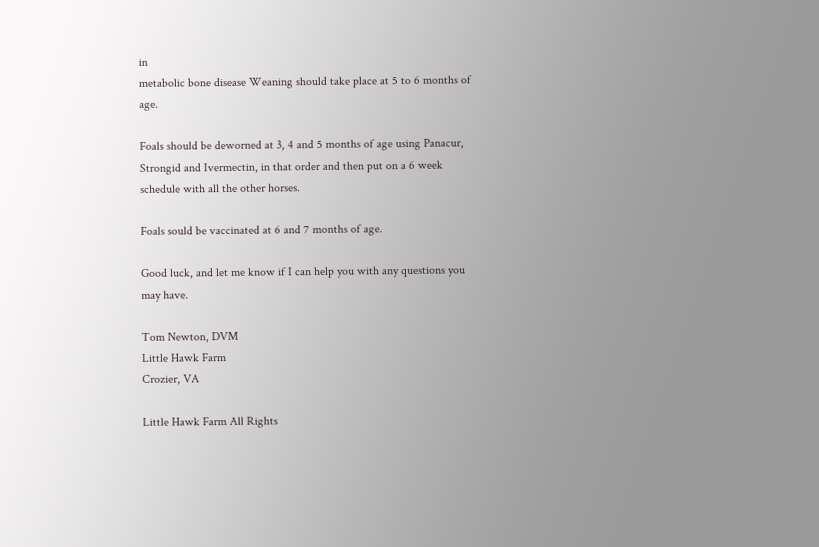in
metabolic bone disease Weaning should take place at 5 to 6 months of age.

Foals should be deworned at 3, 4 and 5 months of age using Panacur, Strongid and Ivermectin, in that order and then put on a 6 week schedule with all the other horses.

Foals sould be vaccinated at 6 and 7 months of age.

Good luck, and let me know if I can help you with any questions you may have.

Tom Newton, DVM
Little Hawk Farm
Crozier, VA

Little Hawk Farm All Rights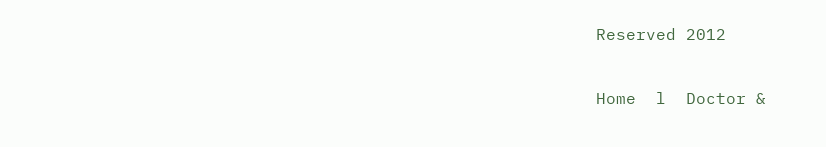Reserved 2012

Home  l  Doctor &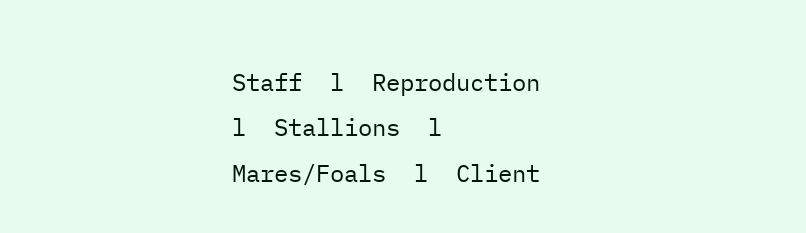Staff  l  Reproduction  l  Stallions  l  Mares/Foals  l  Client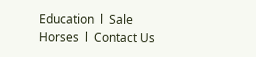Education  l  Sale Horses  l  Contact Us